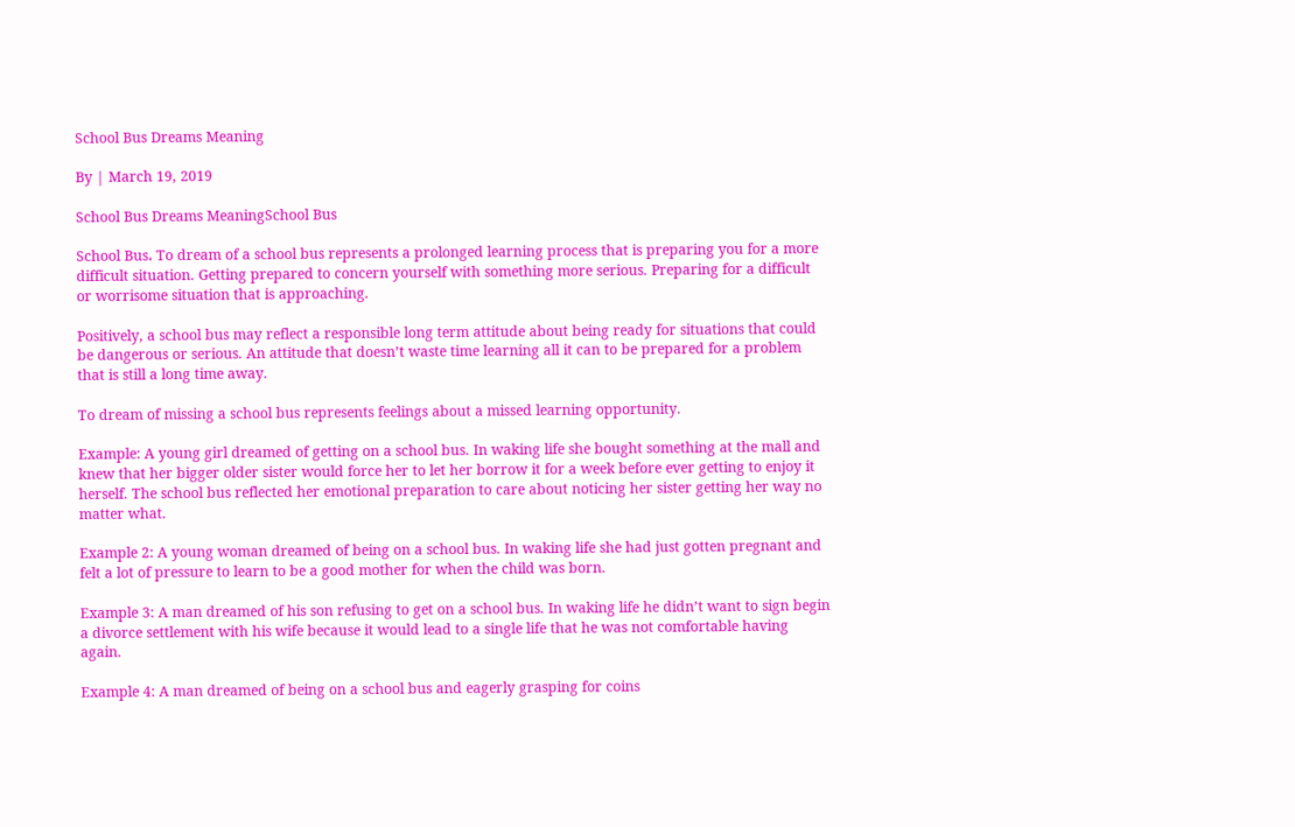School Bus Dreams Meaning

By | March 19, 2019

School Bus Dreams MeaningSchool Bus

School Bus، To dream of a school bus represents a prolonged learning process that is preparing you for a more difficult situation. Getting prepared to concern yourself with something more serious. Preparing for a difficult or worrisome situation that is approaching.

Positively, a school bus may reflect a responsible long term attitude about being ready for situations that could be dangerous or serious. An attitude that doesn’t waste time learning all it can to be prepared for a problem that is still a long time away.

To dream of missing a school bus represents feelings about a missed learning opportunity.

Example: A young girl dreamed of getting on a school bus. In waking life she bought something at the mall and knew that her bigger older sister would force her to let her borrow it for a week before ever getting to enjoy it herself. The school bus reflected her emotional preparation to care about noticing her sister getting her way no matter what.

Example 2: A young woman dreamed of being on a school bus. In waking life she had just gotten pregnant and felt a lot of pressure to learn to be a good mother for when the child was born.

Example 3: A man dreamed of his son refusing to get on a school bus. In waking life he didn’t want to sign begin a divorce settlement with his wife because it would lead to a single life that he was not comfortable having again.

Example 4: A man dreamed of being on a school bus and eagerly grasping for coins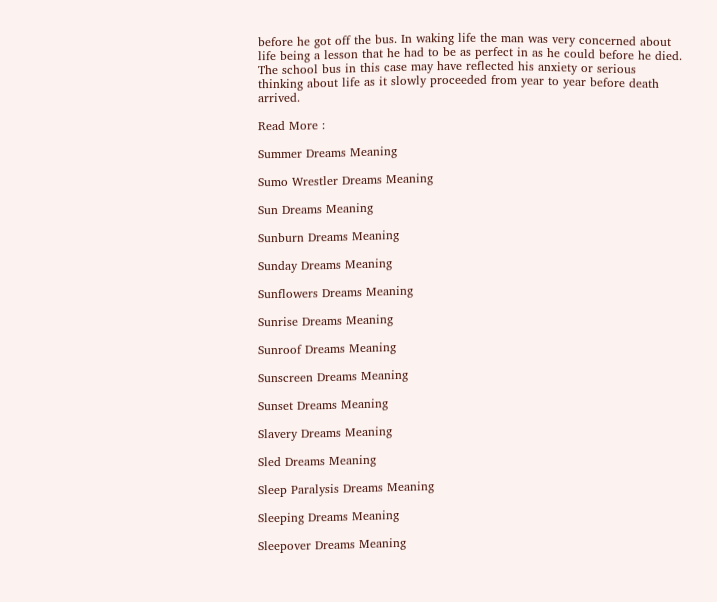before he got off the bus. In waking life the man was very concerned about life being a lesson that he had to be as perfect in as he could before he died. The school bus in this case may have reflected his anxiety or serious thinking about life as it slowly proceeded from year to year before death arrived.

Read More :

Summer Dreams Meaning

Sumo Wrestler Dreams Meaning

Sun Dreams Meaning

Sunburn Dreams Meaning

Sunday Dreams Meaning

Sunflowers Dreams Meaning

Sunrise Dreams Meaning

Sunroof Dreams Meaning

Sunscreen Dreams Meaning

Sunset Dreams Meaning

Slavery Dreams Meaning

Sled Dreams Meaning

Sleep Paralysis Dreams Meaning

Sleeping Dreams Meaning

Sleepover Dreams Meaning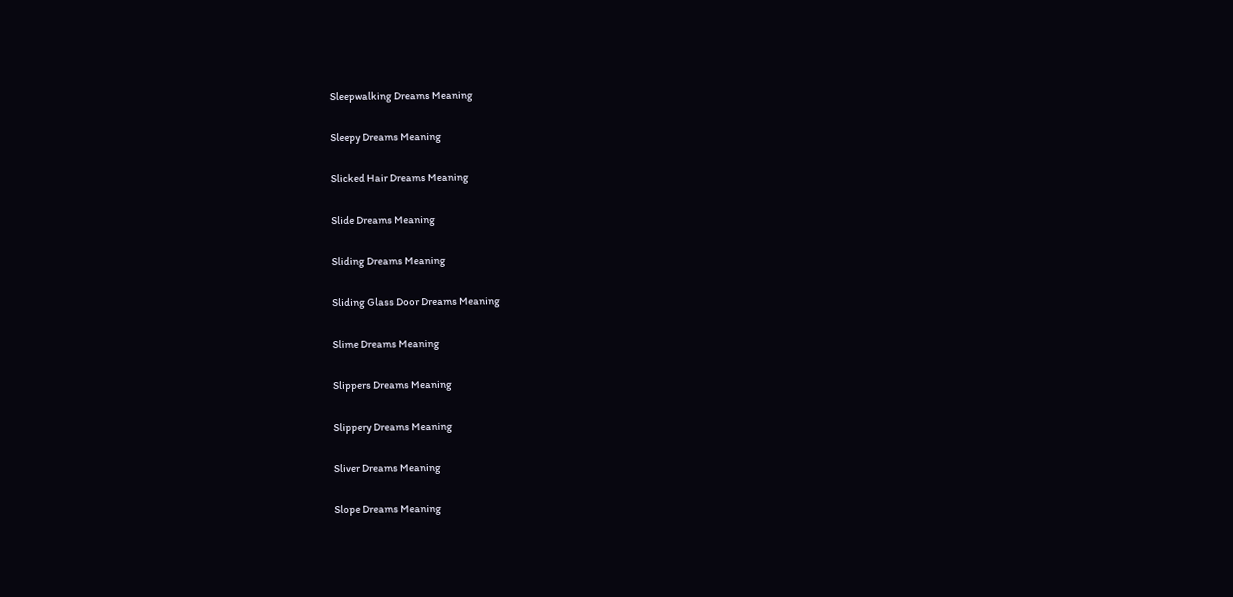Sleepwalking Dreams Meaning

Sleepy Dreams Meaning

Slicked Hair Dreams Meaning

Slide Dreams Meaning

Sliding Dreams Meaning

Sliding Glass Door Dreams Meaning

Slime Dreams Meaning

Slippers Dreams Meaning

Slippery Dreams Meaning

Sliver Dreams Meaning

Slope Dreams Meaning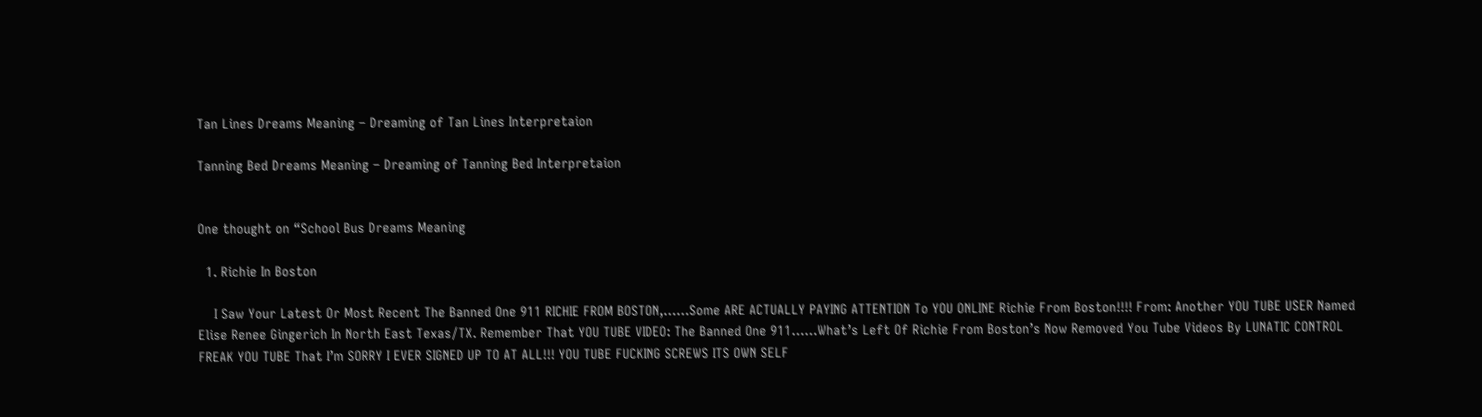Tan Lines Dreams Meaning – Dreaming of Tan Lines Interpretaion

Tanning Bed Dreams Meaning – Dreaming of Tanning Bed Interpretaion


One thought on “School Bus Dreams Meaning

  1. Richie In Boston

    I Saw Your Latest Or Most Recent The Banned One 911 RICHIE FROM BOSTON,……Some ARE ACTUALLY PAYING ATTENTION To YOU ONLINE Richie From Boston!!!! From: Another YOU TUBE USER Named Elise Renee Gingerich In North East Texas/TX. Remember That YOU TUBE VIDEO: The Banned One 911……What’s Left Of Richie From Boston’s Now Removed You Tube Videos By LUNATIC CONTROL FREAK YOU TUBE That I’m SORRY I EVER SIGNED UP TO AT ALL!!! YOU TUBE FUCKING SCREWS ITS OWN SELF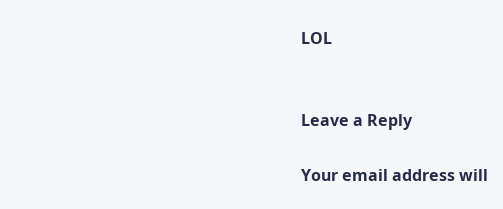LOL


Leave a Reply

Your email address will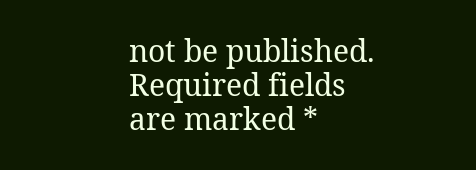not be published. Required fields are marked *